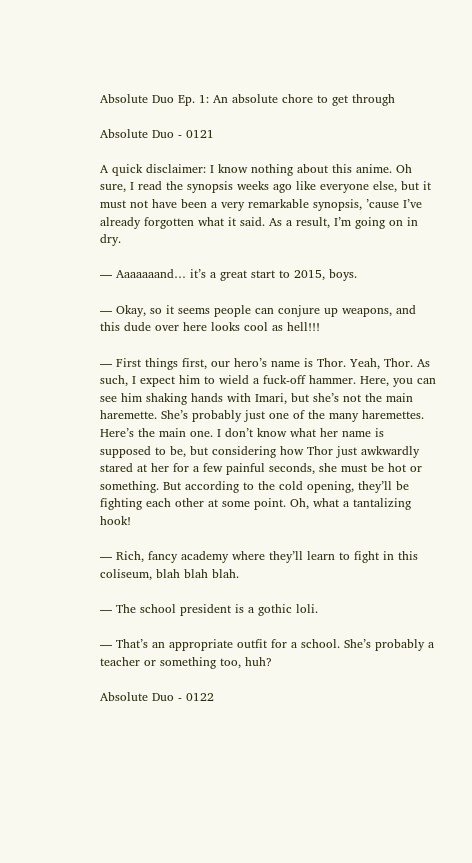Absolute Duo Ep. 1: An absolute chore to get through

Absolute Duo - 0121

A quick disclaimer: I know nothing about this anime. Oh sure, I read the synopsis weeks ago like everyone else, but it must not have been a very remarkable synopsis, ’cause I’ve already forgotten what it said. As a result, I’m going on in dry.

— Aaaaaaand… it’s a great start to 2015, boys.

— Okay, so it seems people can conjure up weapons, and this dude over here looks cool as hell!!!

— First things first, our hero’s name is Thor. Yeah, Thor. As such, I expect him to wield a fuck-off hammer. Here, you can see him shaking hands with Imari, but she’s not the main haremette. She’s probably just one of the many haremettes. Here’s the main one. I don’t know what her name is supposed to be, but considering how Thor just awkwardly stared at her for a few painful seconds, she must be hot or something. But according to the cold opening, they’ll be fighting each other at some point. Oh, what a tantalizing hook!

— Rich, fancy academy where they’ll learn to fight in this coliseum, blah blah blah.

— The school president is a gothic loli.

— That’s an appropriate outfit for a school. She’s probably a teacher or something too, huh?

Absolute Duo - 0122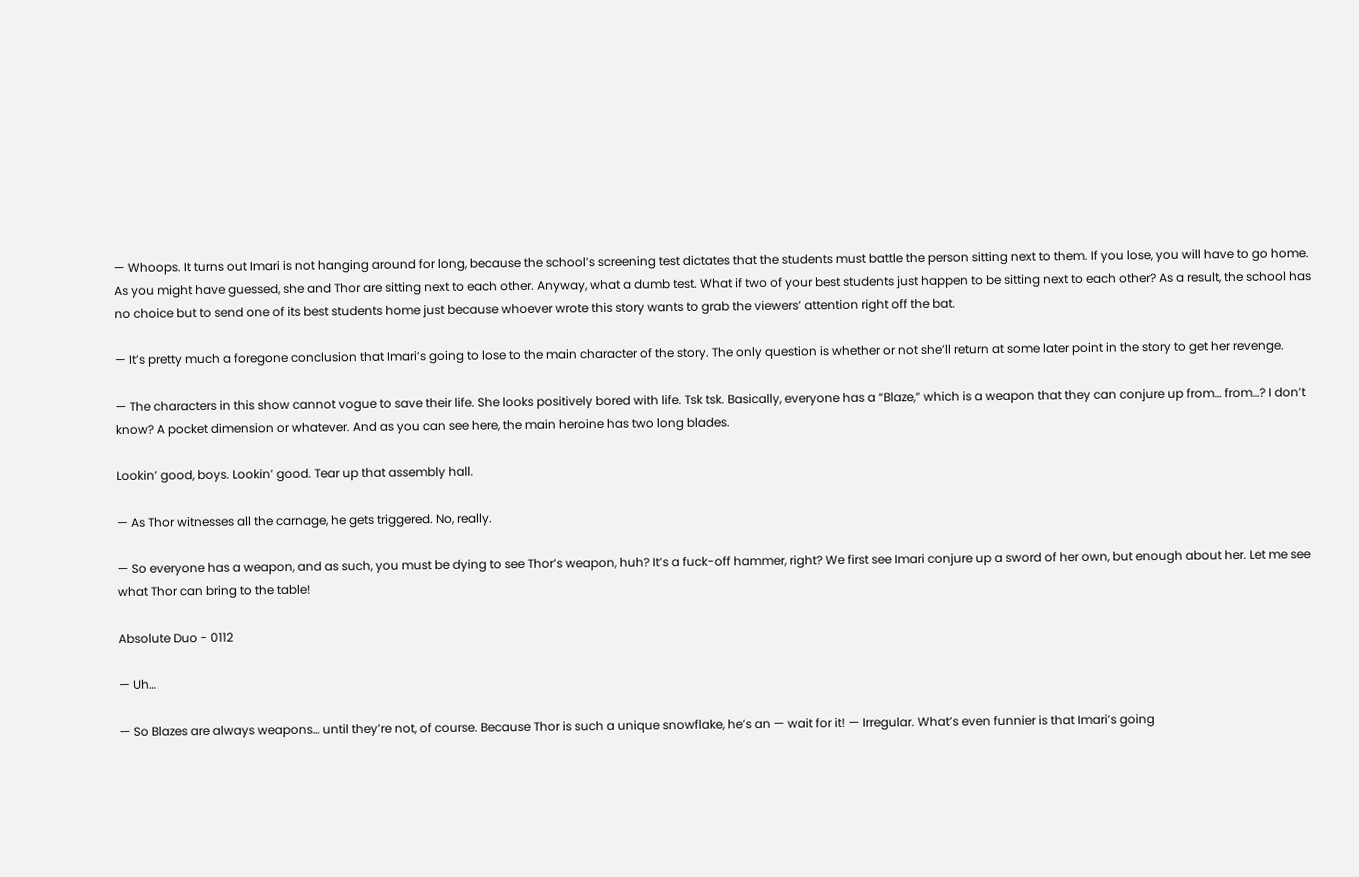— Whoops. It turns out Imari is not hanging around for long, because the school’s screening test dictates that the students must battle the person sitting next to them. If you lose, you will have to go home. As you might have guessed, she and Thor are sitting next to each other. Anyway, what a dumb test. What if two of your best students just happen to be sitting next to each other? As a result, the school has no choice but to send one of its best students home just because whoever wrote this story wants to grab the viewers’ attention right off the bat.

— It’s pretty much a foregone conclusion that Imari’s going to lose to the main character of the story. The only question is whether or not she’ll return at some later point in the story to get her revenge.

— The characters in this show cannot vogue to save their life. She looks positively bored with life. Tsk tsk. Basically, everyone has a “Blaze,” which is a weapon that they can conjure up from… from…? I don’t know? A pocket dimension or whatever. And as you can see here, the main heroine has two long blades.

Lookin’ good, boys. Lookin’ good. Tear up that assembly hall.

— As Thor witnesses all the carnage, he gets triggered. No, really.

— So everyone has a weapon, and as such, you must be dying to see Thor’s weapon, huh? It’s a fuck-off hammer, right? We first see Imari conjure up a sword of her own, but enough about her. Let me see what Thor can bring to the table!

Absolute Duo - 0112

— Uh…

— So Blazes are always weapons… until they’re not, of course. Because Thor is such a unique snowflake, he’s an — wait for it! — Irregular. What’s even funnier is that Imari’s going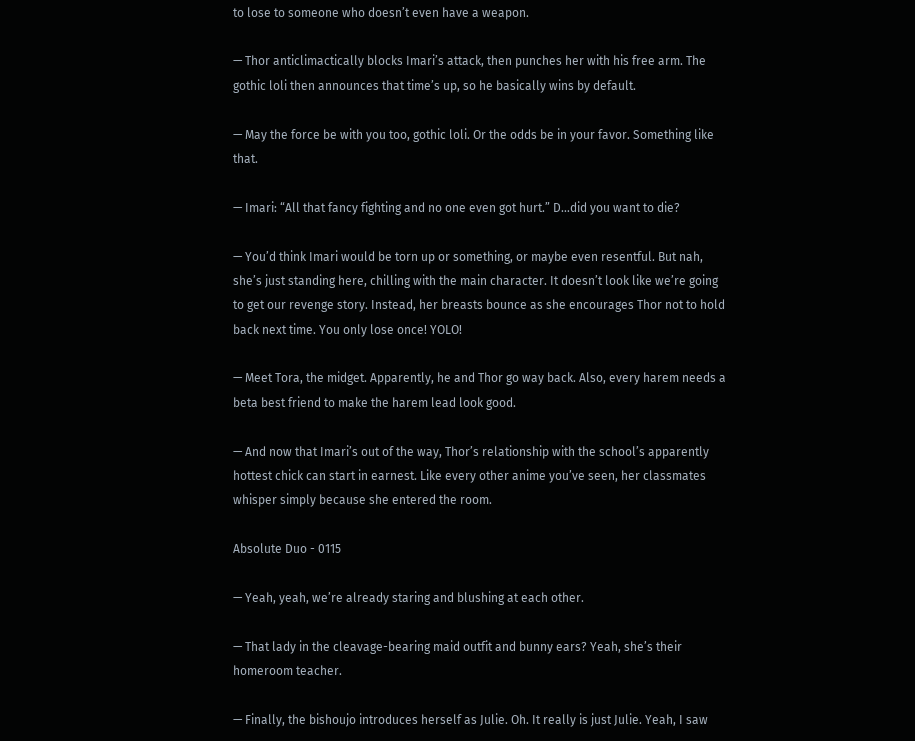to lose to someone who doesn’t even have a weapon.

— Thor anticlimactically blocks Imari’s attack, then punches her with his free arm. The gothic loli then announces that time’s up, so he basically wins by default.

— May the force be with you too, gothic loli. Or the odds be in your favor. Something like that.

— Imari: “All that fancy fighting and no one even got hurt.” D…did you want to die?

— You’d think Imari would be torn up or something, or maybe even resentful. But nah, she’s just standing here, chilling with the main character. It doesn’t look like we’re going to get our revenge story. Instead, her breasts bounce as she encourages Thor not to hold back next time. You only lose once! YOLO!

— Meet Tora, the midget. Apparently, he and Thor go way back. Also, every harem needs a beta best friend to make the harem lead look good.

— And now that Imari’s out of the way, Thor’s relationship with the school’s apparently hottest chick can start in earnest. Like every other anime you’ve seen, her classmates whisper simply because she entered the room.

Absolute Duo - 0115

— Yeah, yeah, we’re already staring and blushing at each other.

— That lady in the cleavage-bearing maid outfit and bunny ears? Yeah, she’s their homeroom teacher.

— Finally, the bishoujo introduces herself as Julie. Oh. It really is just Julie. Yeah, I saw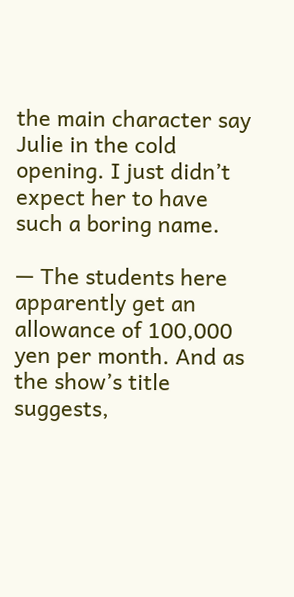the main character say Julie in the cold opening. I just didn’t expect her to have such a boring name.

— The students here apparently get an allowance of 100,000 yen per month. And as the show’s title suggests,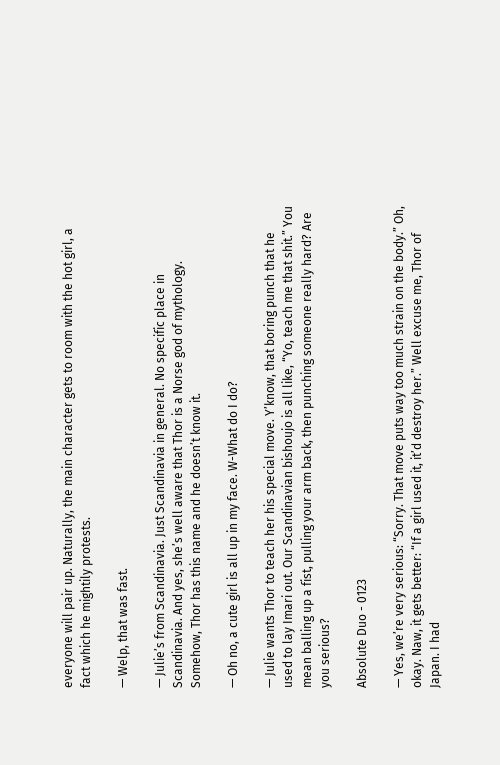everyone will pair up. Naturally, the main character gets to room with the hot girl, a fact which he mightily protests.

— Welp, that was fast.

— Julie’s from Scandinavia. Just Scandinavia in general. No specific place in Scandinavia. And yes, she’s well aware that Thor is a Norse god of mythology. Somehow, Thor has this name and he doesn’t know it.

— Oh no, a cute girl is all up in my face. W-What do I do?

— Julie wants Thor to teach her his special move. Y’know, that boring punch that he used to lay Imari out. Our Scandinavian bishoujo is all like, “Yo, teach me that shit.” You mean balling up a fist, pulling your arm back, then punching someone really hard? Are you serious?

Absolute Duo - 0123

— Yes, we’re very serious: “Sorry. That move puts way too much strain on the body.” Oh, okay. Naw, it gets better: “If a girl used it, it’d destroy her.” Well excuse me, Thor of Japan. I had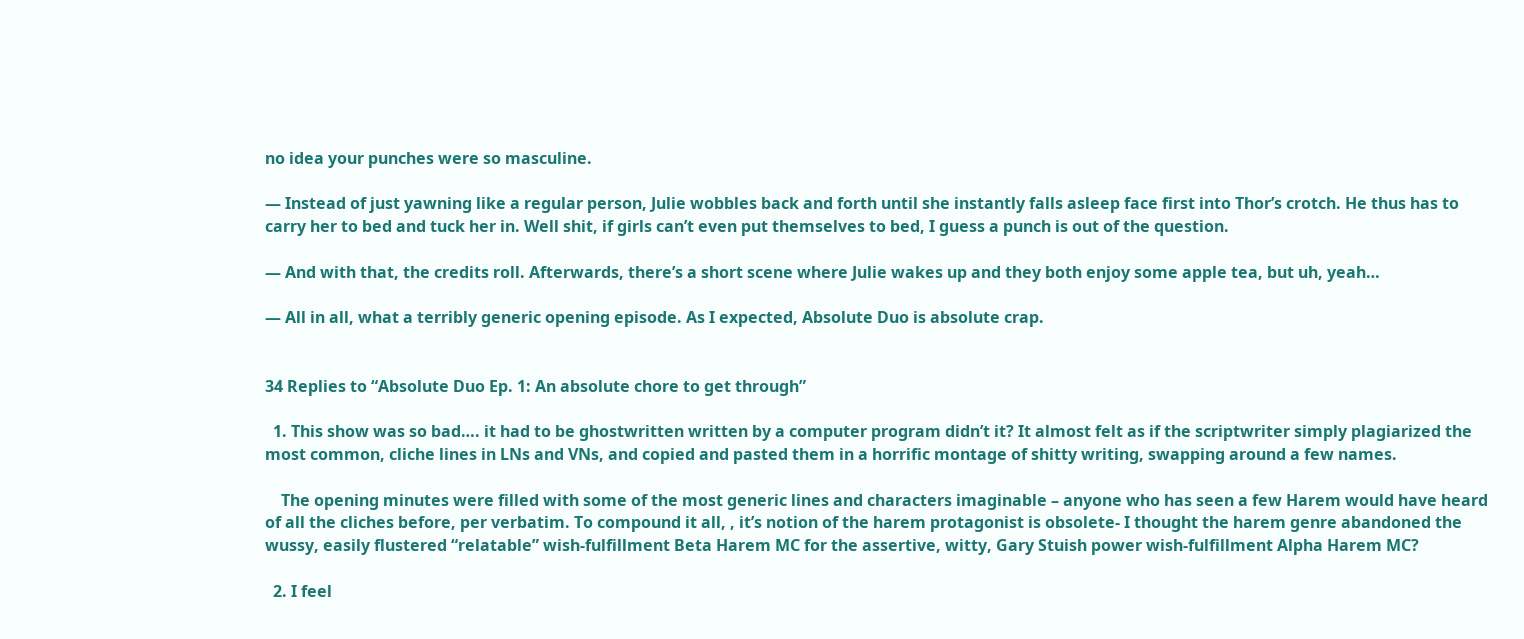no idea your punches were so masculine.

— Instead of just yawning like a regular person, Julie wobbles back and forth until she instantly falls asleep face first into Thor’s crotch. He thus has to carry her to bed and tuck her in. Well shit, if girls can’t even put themselves to bed, I guess a punch is out of the question.

— And with that, the credits roll. Afterwards, there’s a short scene where Julie wakes up and they both enjoy some apple tea, but uh, yeah…

— All in all, what a terribly generic opening episode. As I expected, Absolute Duo is absolute crap.


34 Replies to “Absolute Duo Ep. 1: An absolute chore to get through”

  1. This show was so bad…. it had to be ghostwritten written by a computer program didn’t it? It almost felt as if the scriptwriter simply plagiarized the most common, cliche lines in LNs and VNs, and copied and pasted them in a horrific montage of shitty writing, swapping around a few names.

    The opening minutes were filled with some of the most generic lines and characters imaginable – anyone who has seen a few Harem would have heard of all the cliches before, per verbatim. To compound it all, , it’s notion of the harem protagonist is obsolete- I thought the harem genre abandoned the wussy, easily flustered “relatable” wish-fulfillment Beta Harem MC for the assertive, witty, Gary Stuish power wish-fulfillment Alpha Harem MC?

  2. I feel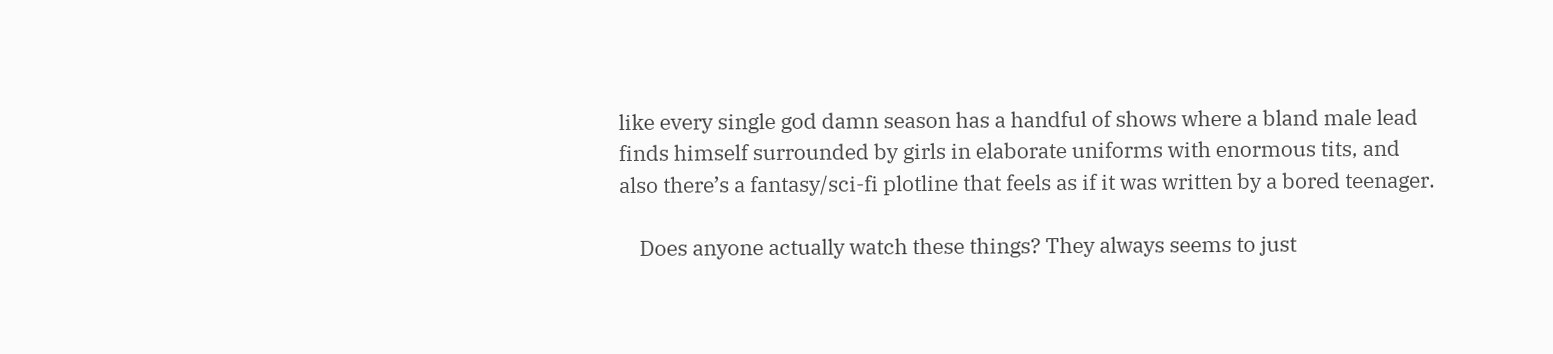like every single god damn season has a handful of shows where a bland male lead finds himself surrounded by girls in elaborate uniforms with enormous tits, and also there’s a fantasy/sci-fi plotline that feels as if it was written by a bored teenager.

    Does anyone actually watch these things? They always seems to just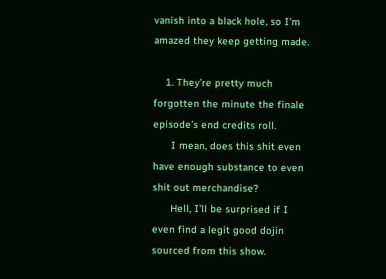vanish into a black hole, so I’m amazed they keep getting made.

    1. They’re pretty much forgotten the minute the finale episode’s end credits roll.
      I mean, does this shit even have enough substance to even shit out merchandise?
      Hell, I’ll be surprised if I even find a legit good dojin sourced from this show.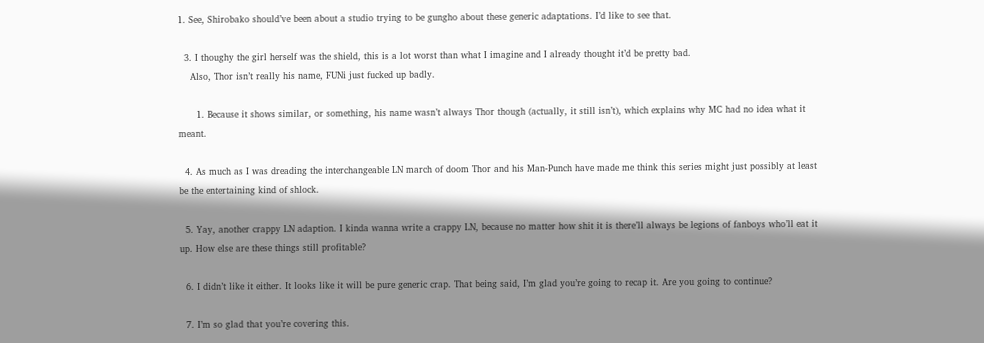1. See, Shirobako should’ve been about a studio trying to be gungho about these generic adaptations. I’d like to see that.

  3. I thoughy the girl herself was the shield, this is a lot worst than what I imagine and I already thought it’d be pretty bad.
    Also, Thor isn’t really his name, FUNi just fucked up badly.

      1. Because it shows similar, or something, his name wasn’t always Thor though (actually, it still isn’t), which explains why MC had no idea what it meant.

  4. As much as I was dreading the interchangeable LN march of doom Thor and his Man-Punch have made me think this series might just possibly at least be the entertaining kind of shlock.

  5. Yay, another crappy LN adaption. I kinda wanna write a crappy LN, because no matter how shit it is there’ll always be legions of fanboys who’ll eat it up. How else are these things still profitable?

  6. I didn’t like it either. It looks like it will be pure generic crap. That being said, I’m glad you’re going to recap it. Are you going to continue?

  7. I’m so glad that you’re covering this.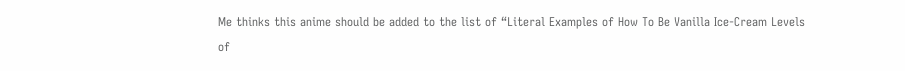Me thinks this anime should be added to the list of “Literal Examples of How To Be Vanilla Ice-Cream Levels of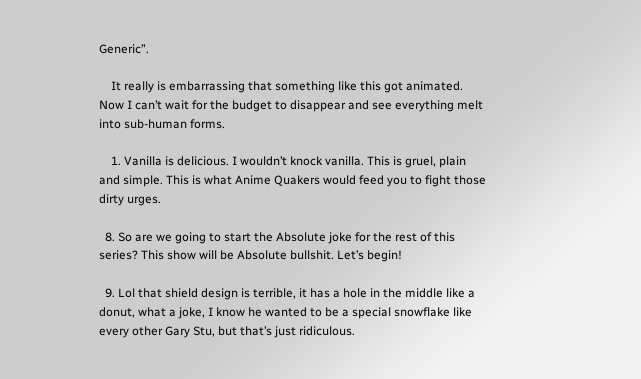Generic”.

    It really is embarrassing that something like this got animated. Now I can’t wait for the budget to disappear and see everything melt into sub-human forms.

    1. Vanilla is delicious. I wouldn’t knock vanilla. This is gruel, plain and simple. This is what Anime Quakers would feed you to fight those dirty urges.

  8. So are we going to start the Absolute joke for the rest of this series? This show will be Absolute bullshit. Let’s begin!

  9. Lol that shield design is terrible, it has a hole in the middle like a donut, what a joke, I know he wanted to be a special snowflake like every other Gary Stu, but that’s just ridiculous.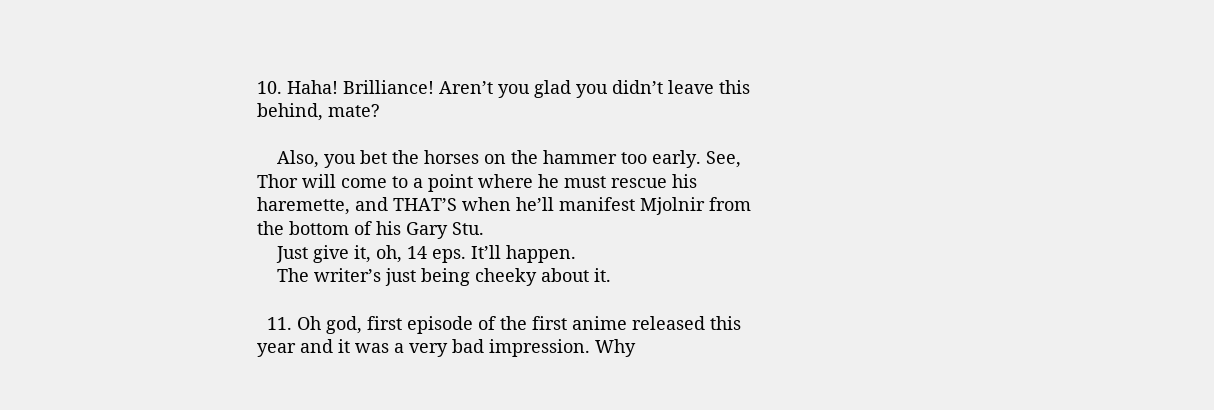10. Haha! Brilliance! Aren’t you glad you didn’t leave this behind, mate?

    Also, you bet the horses on the hammer too early. See, Thor will come to a point where he must rescue his haremette, and THAT’S when he’ll manifest Mjolnir from the bottom of his Gary Stu.
    Just give it, oh, 14 eps. It’ll happen.
    The writer’s just being cheeky about it.

  11. Oh god, first episode of the first anime released this year and it was a very bad impression. Why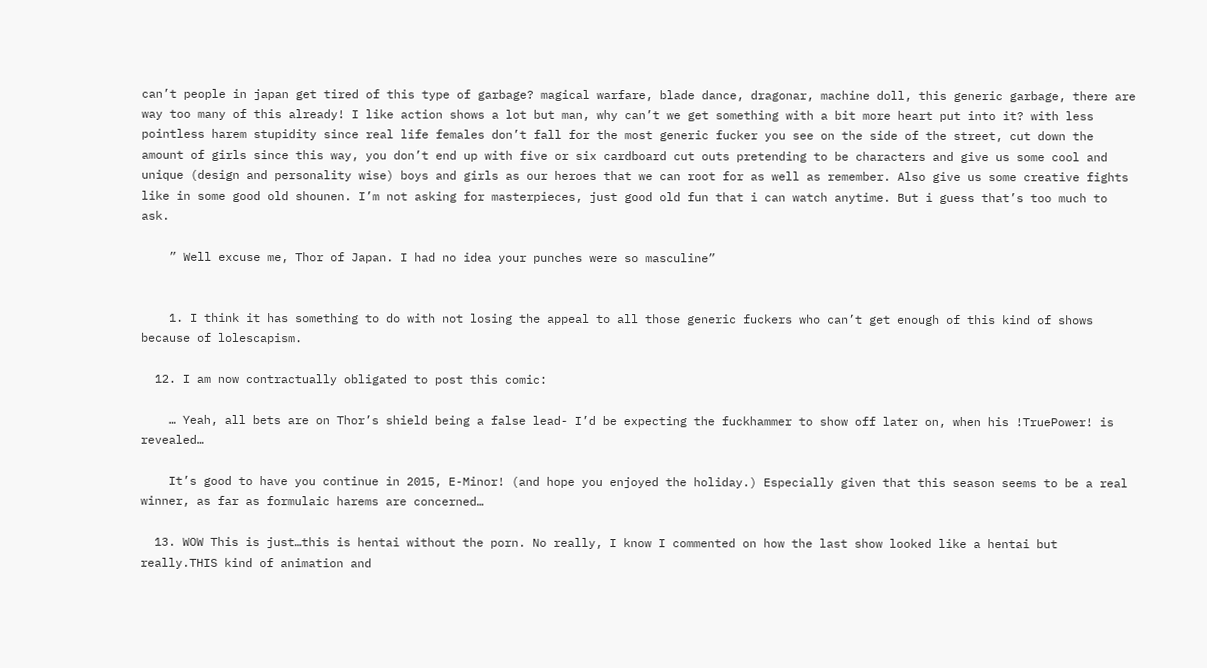can’t people in japan get tired of this type of garbage? magical warfare, blade dance, dragonar, machine doll, this generic garbage, there are way too many of this already! I like action shows a lot but man, why can’t we get something with a bit more heart put into it? with less pointless harem stupidity since real life females don’t fall for the most generic fucker you see on the side of the street, cut down the amount of girls since this way, you don’t end up with five or six cardboard cut outs pretending to be characters and give us some cool and unique (design and personality wise) boys and girls as our heroes that we can root for as well as remember. Also give us some creative fights like in some good old shounen. I’m not asking for masterpieces, just good old fun that i can watch anytime. But i guess that’s too much to ask.

    ” Well excuse me, Thor of Japan. I had no idea your punches were so masculine”


    1. I think it has something to do with not losing the appeal to all those generic fuckers who can’t get enough of this kind of shows because of lolescapism.

  12. I am now contractually obligated to post this comic:

    … Yeah, all bets are on Thor’s shield being a false lead- I’d be expecting the fuckhammer to show off later on, when his !TruePower! is revealed…

    It’s good to have you continue in 2015, E-Minor! (and hope you enjoyed the holiday.) Especially given that this season seems to be a real winner, as far as formulaic harems are concerned…

  13. WOW This is just…this is hentai without the porn. No really, I know I commented on how the last show looked like a hentai but really.THIS kind of animation and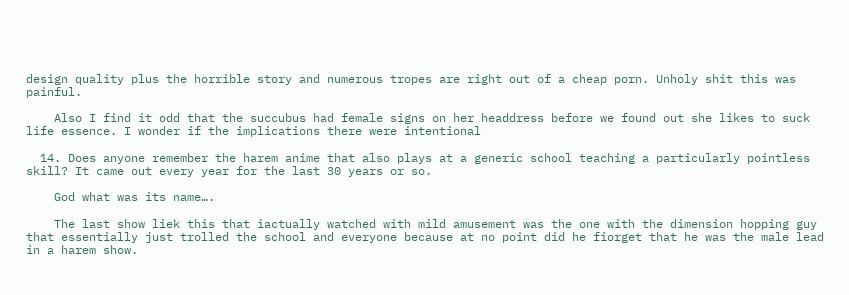design quality plus the horrible story and numerous tropes are right out of a cheap porn. Unholy shit this was painful.

    Also I find it odd that the succubus had female signs on her headdress before we found out she likes to suck life essence. I wonder if the implications there were intentional

  14. Does anyone remember the harem anime that also plays at a generic school teaching a particularly pointless skill? It came out every year for the last 30 years or so.

    God what was its name….

    The last show liek this that iactually watched with mild amusement was the one with the dimension hopping guy that essentially just trolled the school and everyone because at no point did he fiorget that he was the male lead in a harem show.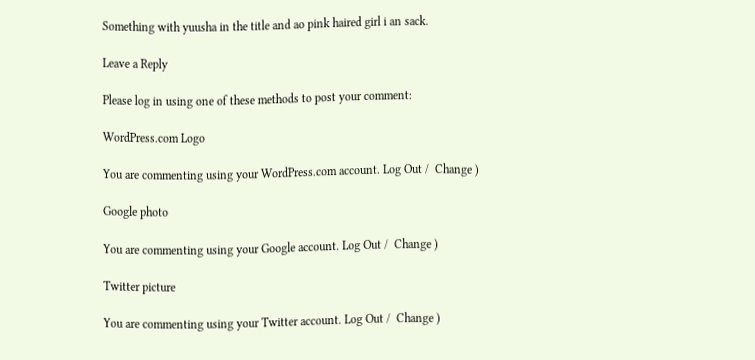Something with yuusha in the title and ao pink haired girl i an sack.

Leave a Reply

Please log in using one of these methods to post your comment:

WordPress.com Logo

You are commenting using your WordPress.com account. Log Out /  Change )

Google photo

You are commenting using your Google account. Log Out /  Change )

Twitter picture

You are commenting using your Twitter account. Log Out /  Change )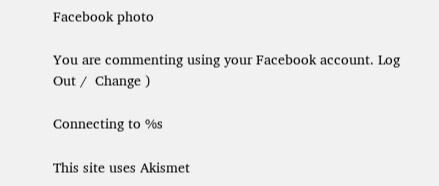Facebook photo

You are commenting using your Facebook account. Log Out /  Change )

Connecting to %s

This site uses Akismet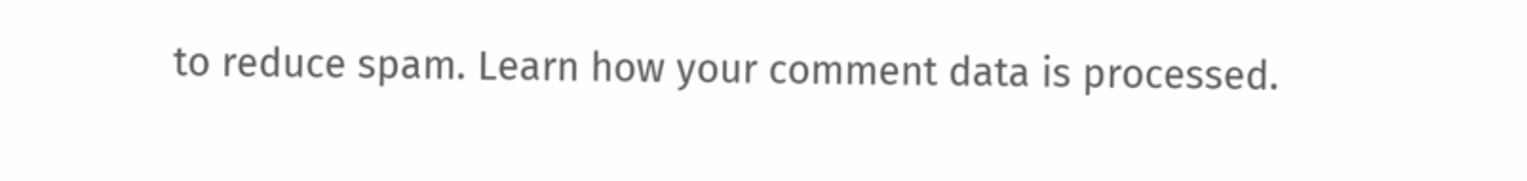to reduce spam. Learn how your comment data is processed.